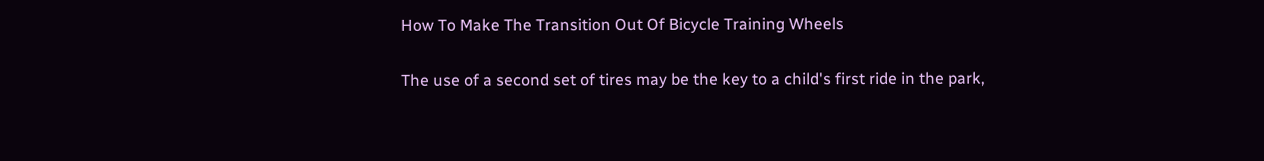How To Make The Transition Out Of Bicycle Training Wheels

The use of a second set of tires may be the key to a child's first ride in the park,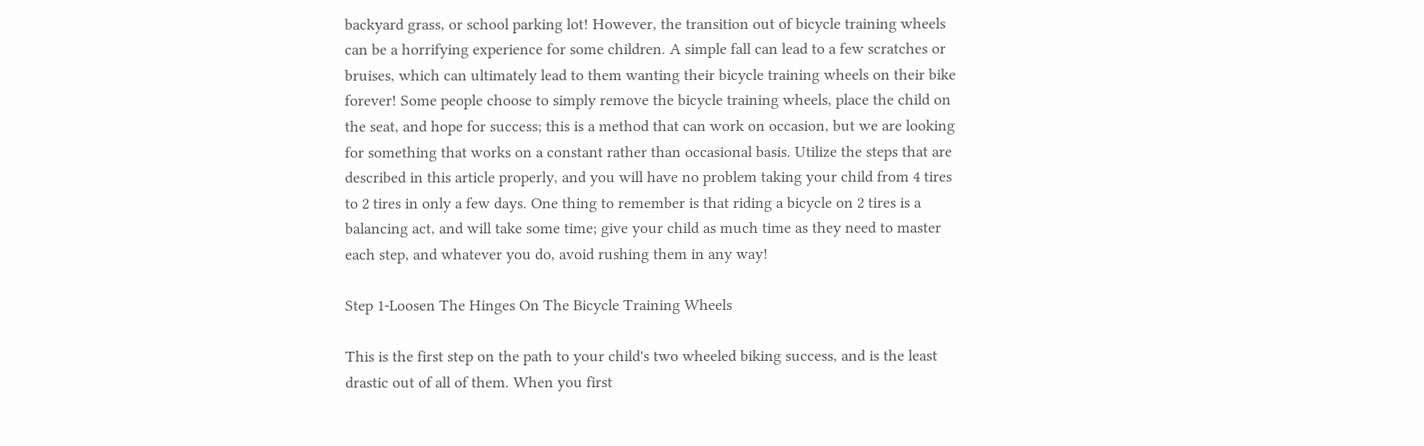backyard grass, or school parking lot! However, the transition out of bicycle training wheels can be a horrifying experience for some children. A simple fall can lead to a few scratches or bruises, which can ultimately lead to them wanting their bicycle training wheels on their bike forever! Some people choose to simply remove the bicycle training wheels, place the child on the seat, and hope for success; this is a method that can work on occasion, but we are looking for something that works on a constant rather than occasional basis. Utilize the steps that are described in this article properly, and you will have no problem taking your child from 4 tires to 2 tires in only a few days. One thing to remember is that riding a bicycle on 2 tires is a balancing act, and will take some time; give your child as much time as they need to master each step, and whatever you do, avoid rushing them in any way!

Step 1-Loosen The Hinges On The Bicycle Training Wheels

This is the first step on the path to your child's two wheeled biking success, and is the least drastic out of all of them. When you first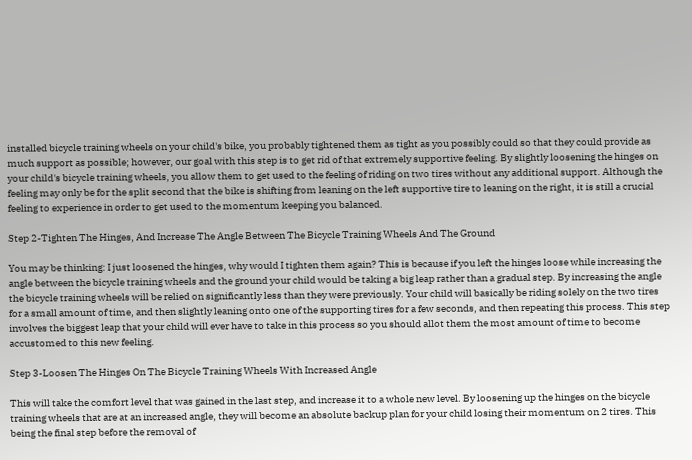installed bicycle training wheels on your child's bike, you probably tightened them as tight as you possibly could so that they could provide as much support as possible; however, our goal with this step is to get rid of that extremely supportive feeling. By slightly loosening the hinges on your child's bicycle training wheels, you allow them to get used to the feeling of riding on two tires without any additional support. Although the feeling may only be for the split second that the bike is shifting from leaning on the left supportive tire to leaning on the right, it is still a crucial feeling to experience in order to get used to the momentum keeping you balanced.

Step 2-Tighten The Hinges, And Increase The Angle Between The Bicycle Training Wheels And The Ground

You may be thinking: I just loosened the hinges, why would I tighten them again? This is because if you left the hinges loose while increasing the angle between the bicycle training wheels and the ground your child would be taking a big leap rather than a gradual step. By increasing the angle the bicycle training wheels will be relied on significantly less than they were previously. Your child will basically be riding solely on the two tires for a small amount of time, and then slightly leaning onto one of the supporting tires for a few seconds, and then repeating this process. This step involves the biggest leap that your child will ever have to take in this process so you should allot them the most amount of time to become accustomed to this new feeling.

Step 3-Loosen The Hinges On The Bicycle Training Wheels With Increased Angle

This will take the comfort level that was gained in the last step, and increase it to a whole new level. By loosening up the hinges on the bicycle training wheels that are at an increased angle, they will become an absolute backup plan for your child losing their momentum on 2 tires. This being the final step before the removal of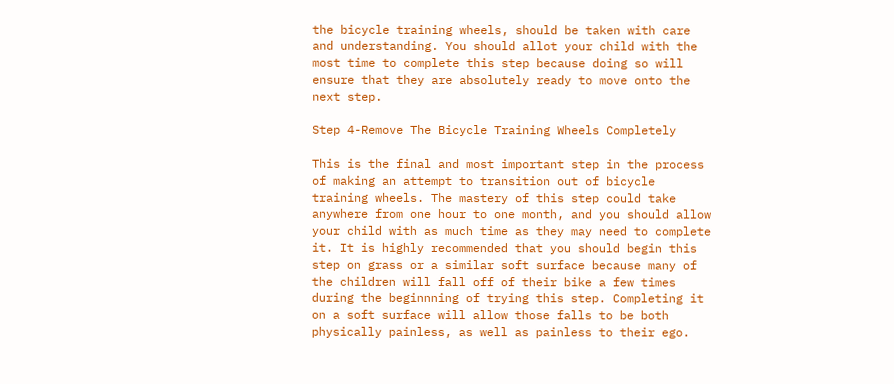the bicycle training wheels, should be taken with care and understanding. You should allot your child with the most time to complete this step because doing so will ensure that they are absolutely ready to move onto the next step.

Step 4-Remove The Bicycle Training Wheels Completely

This is the final and most important step in the process of making an attempt to transition out of bicycle training wheels. The mastery of this step could take anywhere from one hour to one month, and you should allow your child with as much time as they may need to complete it. It is highly recommended that you should begin this step on grass or a similar soft surface because many of the children will fall off of their bike a few times during the beginnning of trying this step. Completing it on a soft surface will allow those falls to be both physically painless, as well as painless to their ego.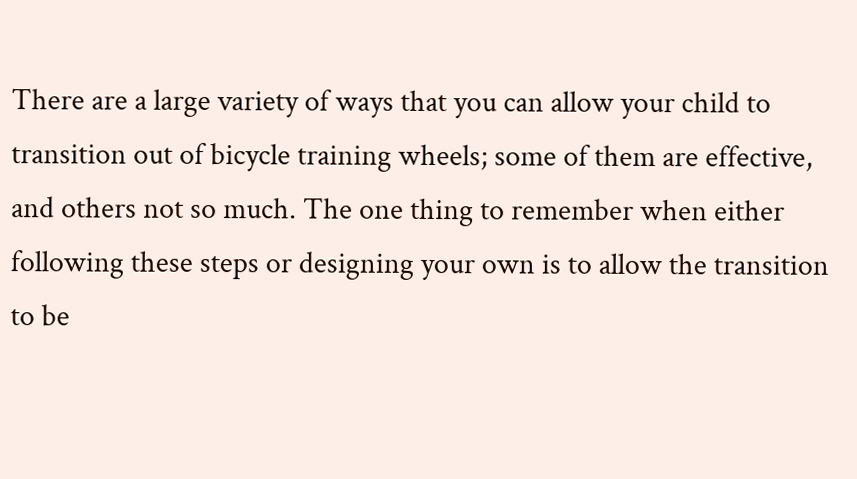There are a large variety of ways that you can allow your child to transition out of bicycle training wheels; some of them are effective, and others not so much. The one thing to remember when either following these steps or designing your own is to allow the transition to be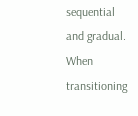sequential and gradual. When transitioning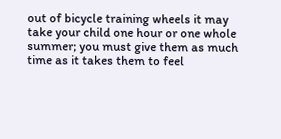out of bicycle training wheels it may take your child one hour or one whole summer; you must give them as much time as it takes them to feel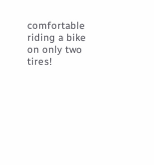comfortable riding a bike on only two tires!